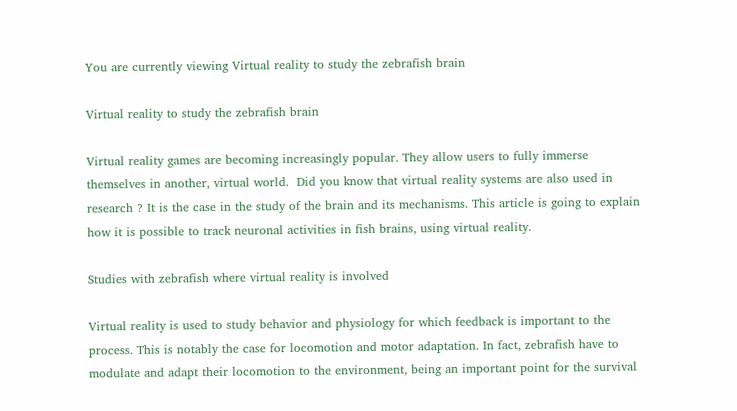You are currently viewing Virtual reality to study the zebrafish brain

Virtual reality to study the zebrafish brain

Virtual reality games are becoming increasingly popular. They allow users to fully immerse themselves in another, virtual world.  Did you know that virtual reality systems are also used in research ? It is the case in the study of the brain and its mechanisms. This article is going to explain how it is possible to track neuronal activities in fish brains, using virtual reality.

Studies with zebrafish where virtual reality is involved

Virtual reality is used to study behavior and physiology for which feedback is important to the process. This is notably the case for locomotion and motor adaptation. In fact, zebrafish have to modulate and adapt their locomotion to the environment, being an important point for the survival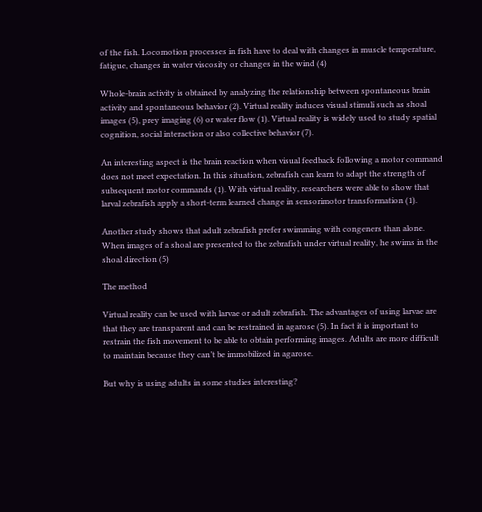of the fish. Locomotion processes in fish have to deal with changes in muscle temperature, fatigue, changes in water viscosity or changes in the wind (4)

Whole-brain activity is obtained by analyzing the relationship between spontaneous brain activity and spontaneous behavior (2). Virtual reality induces visual stimuli such as shoal images (5), prey imaging (6) or water flow (1). Virtual reality is widely used to study spatial cognition, social interaction or also collective behavior (7).

An interesting aspect is the brain reaction when visual feedback following a motor command does not meet expectation. In this situation, zebrafish can learn to adapt the strength of subsequent motor commands (1). With virtual reality, researchers were able to show that larval zebrafish apply a short-term learned change in sensorimotor transformation (1).

Another study shows that adult zebrafish prefer swimming with congeners than alone. When images of a shoal are presented to the zebrafish under virtual reality, he swims in the shoal direction (5)

The method

Virtual reality can be used with larvae or adult zebrafish. The advantages of using larvae are that they are transparent and can be restrained in agarose (5). In fact it is important to restrain the fish movement to be able to obtain performing images. Adults are more difficult to maintain because they can’t be immobilized in agarose.

But why is using adults in some studies interesting?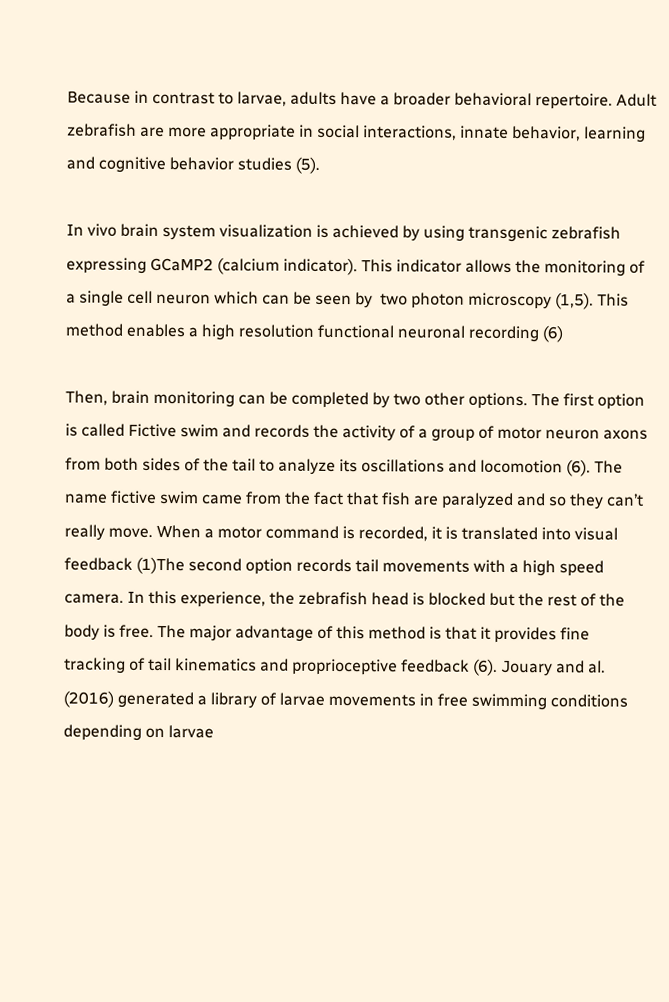Because in contrast to larvae, adults have a broader behavioral repertoire. Adult zebrafish are more appropriate in social interactions, innate behavior, learning and cognitive behavior studies (5).

In vivo brain system visualization is achieved by using transgenic zebrafish expressing GCaMP2 (calcium indicator). This indicator allows the monitoring of a single cell neuron which can be seen by  two photon microscopy (1,5). This method enables a high resolution functional neuronal recording (6)

Then, brain monitoring can be completed by two other options. The first option is called Fictive swim and records the activity of a group of motor neuron axons from both sides of the tail to analyze its oscillations and locomotion (6). The name fictive swim came from the fact that fish are paralyzed and so they can’t really move. When a motor command is recorded, it is translated into visual feedback (1)The second option records tail movements with a high speed camera. In this experience, the zebrafish head is blocked but the rest of the body is free. The major advantage of this method is that it provides fine tracking of tail kinematics and proprioceptive feedback (6). Jouary and al. (2016) generated a library of larvae movements in free swimming conditions depending on larvae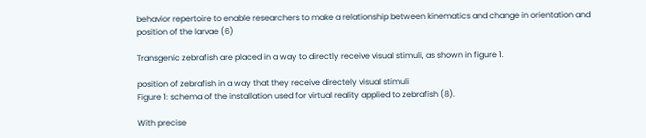behavior repertoire to enable researchers to make a relationship between kinematics and change in orientation and position of the larvae (6)

Transgenic zebrafish are placed in a way to directly receive visual stimuli, as shown in figure 1.

position of zebrafish in a way that they receive directely visual stimuli
Figure 1: schema of the installation used for virtual reality applied to zebrafish (8).

With precise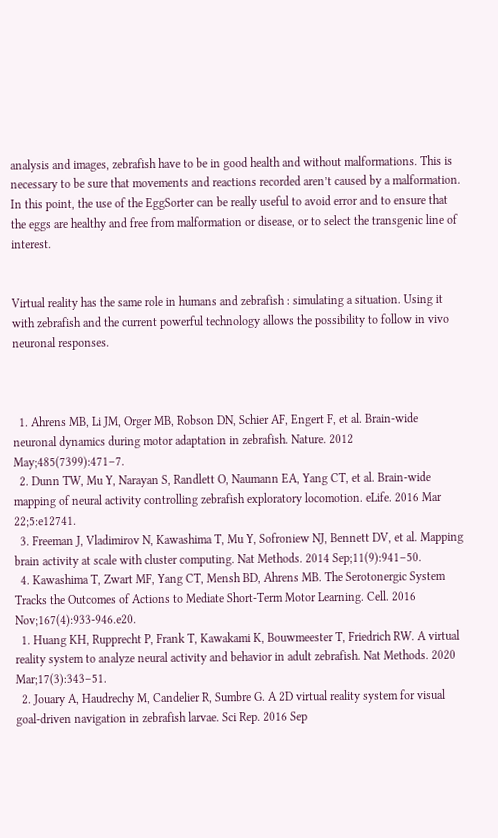analysis and images, zebrafish have to be in good health and without malformations. This is necessary to be sure that movements and reactions recorded aren’t caused by a malformation. In this point, the use of the EggSorter can be really useful to avoid error and to ensure that the eggs are healthy and free from malformation or disease, or to select the transgenic line of interest.


Virtual reality has the same role in humans and zebrafish : simulating a situation. Using it with zebrafish and the current powerful technology allows the possibility to follow in vivo neuronal responses.



  1. Ahrens MB, Li JM, Orger MB, Robson DN, Schier AF, Engert F, et al. Brain-wide neuronal dynamics during motor adaptation in zebrafish. Nature. 2012 May;485(7399):471–7.
  2. Dunn TW, Mu Y, Narayan S, Randlett O, Naumann EA, Yang CT, et al. Brain-wide mapping of neural activity controlling zebrafish exploratory locomotion. eLife. 2016 Mar 22;5:e12741.
  3. Freeman J, Vladimirov N, Kawashima T, Mu Y, Sofroniew NJ, Bennett DV, et al. Mapping brain activity at scale with cluster computing. Nat Methods. 2014 Sep;11(9):941–50.
  4. Kawashima T, Zwart MF, Yang CT, Mensh BD, Ahrens MB. The Serotonergic System Tracks the Outcomes of Actions to Mediate Short-Term Motor Learning. Cell. 2016 Nov;167(4):933-946.e20.
  1. Huang KH, Rupprecht P, Frank T, Kawakami K, Bouwmeester T, Friedrich RW. A virtual reality system to analyze neural activity and behavior in adult zebrafish. Nat Methods. 2020 Mar;17(3):343–51.
  2. Jouary A, Haudrechy M, Candelier R, Sumbre G. A 2D virtual reality system for visual goal-driven navigation in zebrafish larvae. Sci Rep. 2016 Sep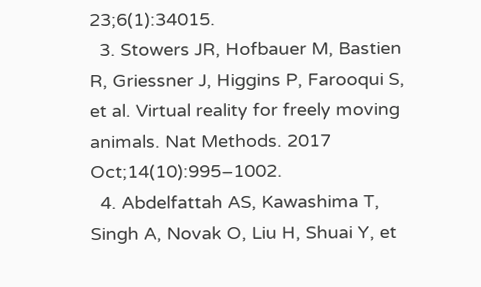23;6(1):34015.
  3. Stowers JR, Hofbauer M, Bastien R, Griessner J, Higgins P, Farooqui S, et al. Virtual reality for freely moving animals. Nat Methods. 2017 Oct;14(10):995–1002.
  4. Abdelfattah AS, Kawashima T, Singh A, Novak O, Liu H, Shuai Y, et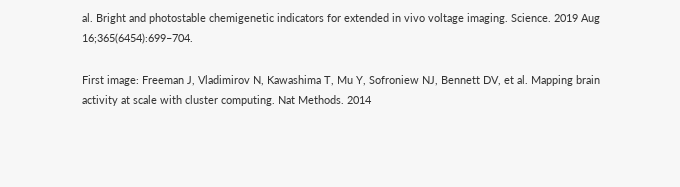al. Bright and photostable chemigenetic indicators for extended in vivo voltage imaging. Science. 2019 Aug 16;365(6454):699–704.

First image: Freeman J, Vladimirov N, Kawashima T, Mu Y, Sofroniew NJ, Bennett DV, et al. Mapping brain activity at scale with cluster computing. Nat Methods. 2014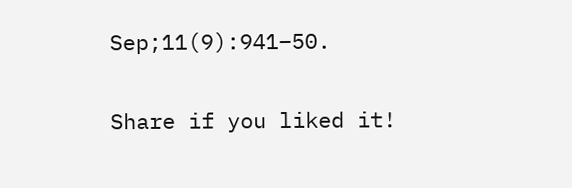Sep;11(9):941–50.

Share if you liked it!